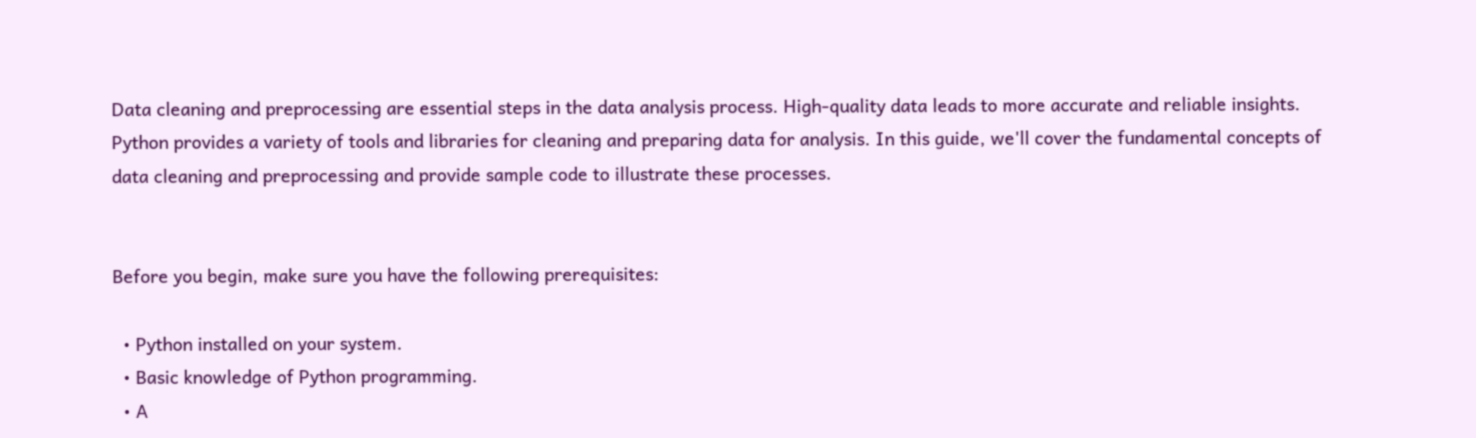Data cleaning and preprocessing are essential steps in the data analysis process. High-quality data leads to more accurate and reliable insights. Python provides a variety of tools and libraries for cleaning and preparing data for analysis. In this guide, we'll cover the fundamental concepts of data cleaning and preprocessing and provide sample code to illustrate these processes.


Before you begin, make sure you have the following prerequisites:

  • Python installed on your system.
  • Basic knowledge of Python programming.
  • A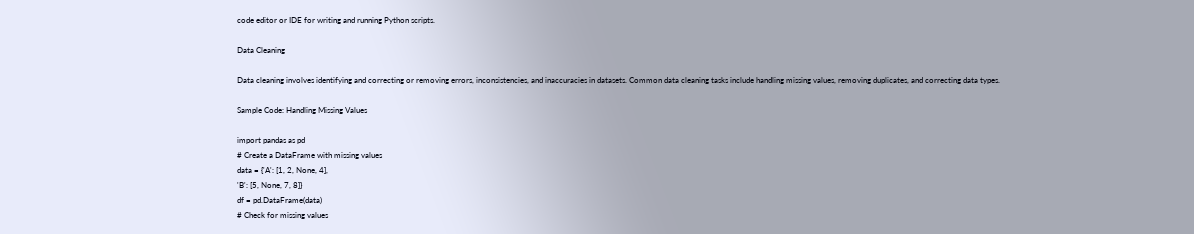code editor or IDE for writing and running Python scripts.

Data Cleaning

Data cleaning involves identifying and correcting or removing errors, inconsistencies, and inaccuracies in datasets. Common data cleaning tasks include handling missing values, removing duplicates, and correcting data types.

Sample Code: Handling Missing Values

import pandas as pd
# Create a DataFrame with missing values
data = {'A': [1, 2, None, 4],
'B': [5, None, 7, 8]}
df = pd.DataFrame(data)
# Check for missing values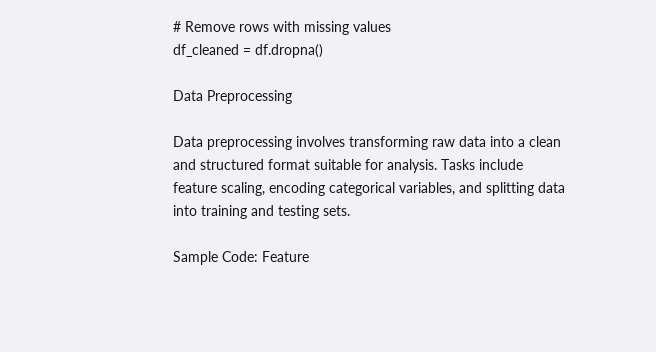# Remove rows with missing values
df_cleaned = df.dropna()

Data Preprocessing

Data preprocessing involves transforming raw data into a clean and structured format suitable for analysis. Tasks include feature scaling, encoding categorical variables, and splitting data into training and testing sets.

Sample Code: Feature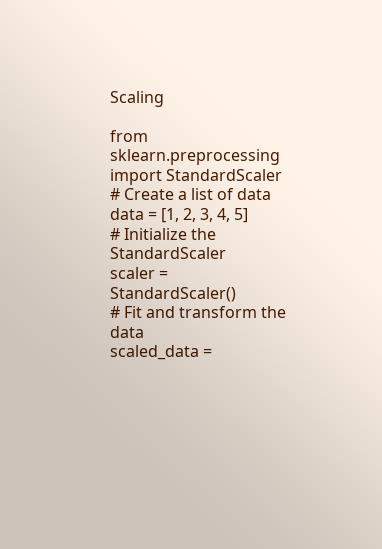Scaling

from sklearn.preprocessing import StandardScaler
# Create a list of data
data = [1, 2, 3, 4, 5]
# Initialize the StandardScaler
scaler = StandardScaler()
# Fit and transform the data
scaled_data =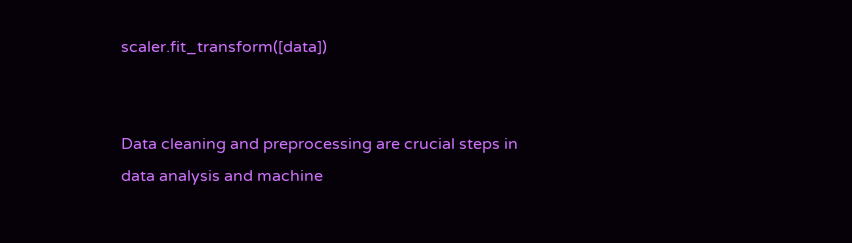scaler.fit_transform([data])


Data cleaning and preprocessing are crucial steps in data analysis and machine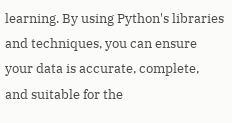learning. By using Python's libraries and techniques, you can ensure your data is accurate, complete, and suitable for the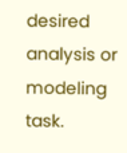desired analysis or modeling task.